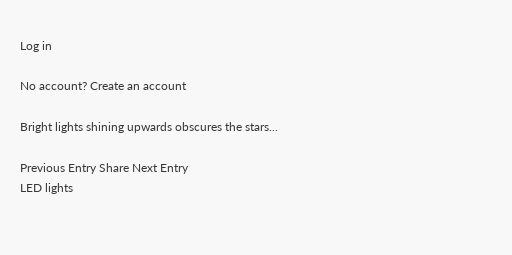Log in

No account? Create an account

Bright lights shining upwards obscures the stars...

Previous Entry Share Next Entry
LED lights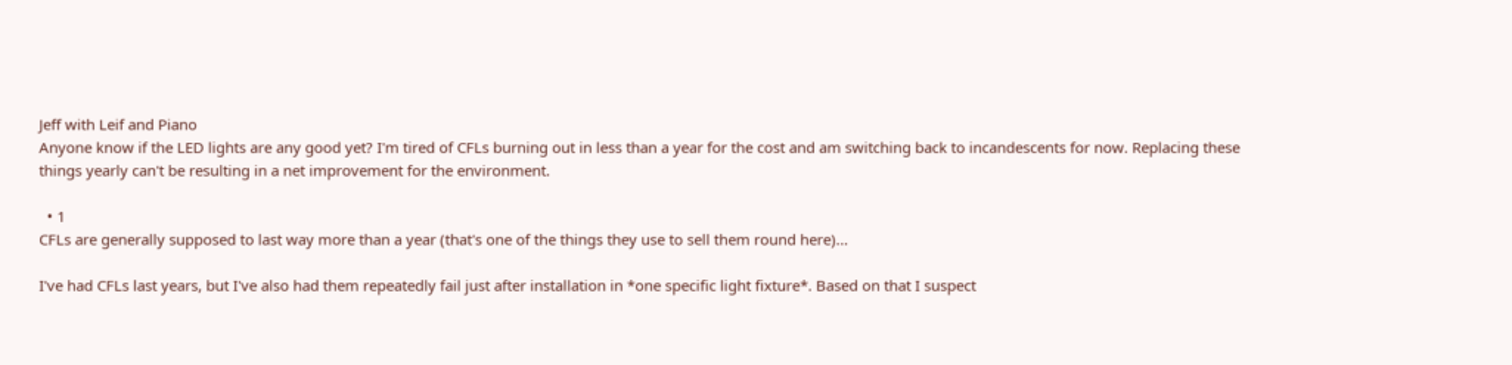Jeff with Leif and Piano
Anyone know if the LED lights are any good yet? I'm tired of CFLs burning out in less than a year for the cost and am switching back to incandescents for now. Replacing these things yearly can't be resulting in a net improvement for the environment.

  • 1
CFLs are generally supposed to last way more than a year (that's one of the things they use to sell them round here)...

I've had CFLs last years, but I've also had them repeatedly fail just after installation in *one specific light fixture*. Based on that I suspect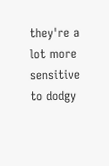they're a lot more sensitive to dodgy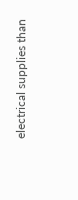electrical supplies than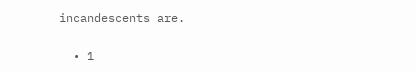incandescents are.

  • 1